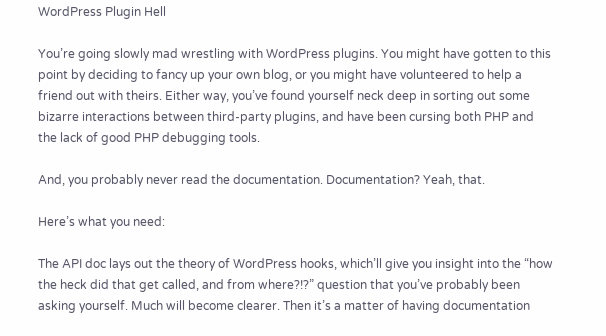WordPress Plugin Hell

You’re going slowly mad wrestling with WordPress plugins. You might have gotten to this point by deciding to fancy up your own blog, or you might have volunteered to help a friend out with theirs. Either way, you’ve found yourself neck deep in sorting out some bizarre interactions between third-party plugins, and have been cursing both PHP and the lack of good PHP debugging tools.

And, you probably never read the documentation. Documentation? Yeah, that.

Here’s what you need:

The API doc lays out the theory of WordPress hooks, which’ll give you insight into the “how the heck did that get called, and from where?!?” question that you’ve probably been asking yourself. Much will become clearer. Then it’s a matter of having documentation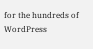for the hundreds of WordPress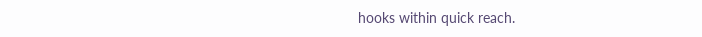hooks within quick reach.